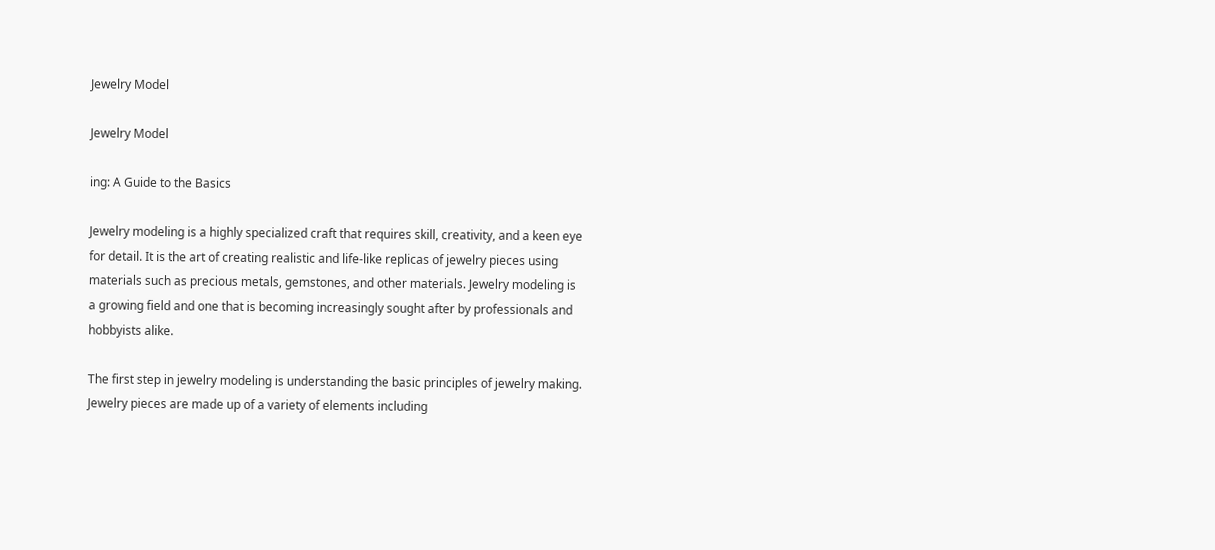Jewelry Model

Jewelry Model

ing: A Guide to the Basics

Jewelry modeling is a highly specialized craft that requires skill, creativity, and a keen eye for detail. It is the art of creating realistic and life-like replicas of jewelry pieces using materials such as precious metals, gemstones, and other materials. Jewelry modeling is a growing field and one that is becoming increasingly sought after by professionals and hobbyists alike.

The first step in jewelry modeling is understanding the basic principles of jewelry making. Jewelry pieces are made up of a variety of elements including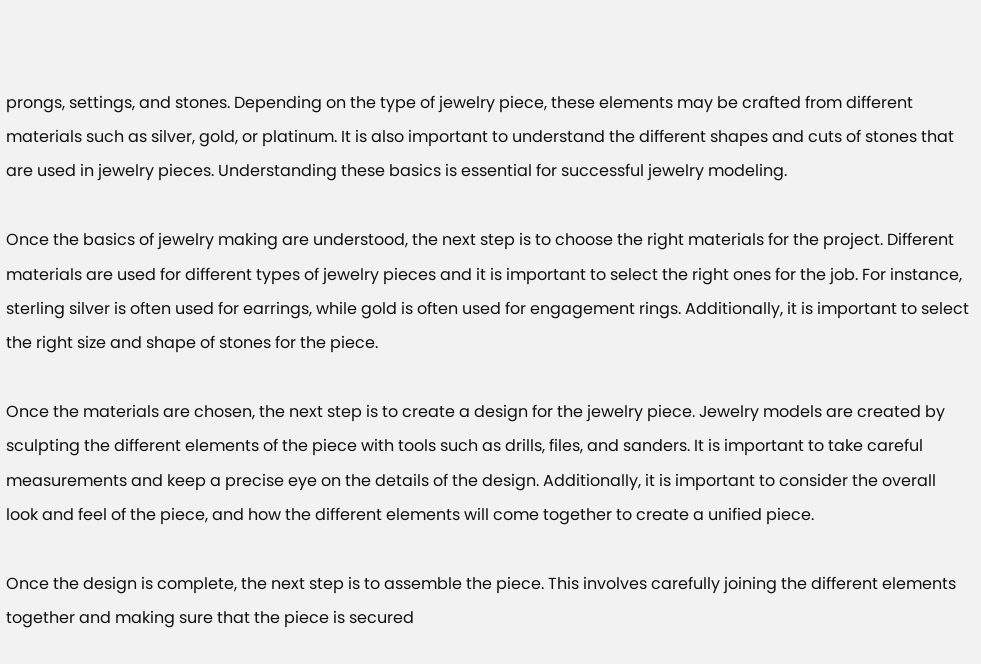prongs, settings, and stones. Depending on the type of jewelry piece, these elements may be crafted from different materials such as silver, gold, or platinum. It is also important to understand the different shapes and cuts of stones that are used in jewelry pieces. Understanding these basics is essential for successful jewelry modeling.

Once the basics of jewelry making are understood, the next step is to choose the right materials for the project. Different materials are used for different types of jewelry pieces and it is important to select the right ones for the job. For instance, sterling silver is often used for earrings, while gold is often used for engagement rings. Additionally, it is important to select the right size and shape of stones for the piece.

Once the materials are chosen, the next step is to create a design for the jewelry piece. Jewelry models are created by sculpting the different elements of the piece with tools such as drills, files, and sanders. It is important to take careful measurements and keep a precise eye on the details of the design. Additionally, it is important to consider the overall look and feel of the piece, and how the different elements will come together to create a unified piece.

Once the design is complete, the next step is to assemble the piece. This involves carefully joining the different elements together and making sure that the piece is secured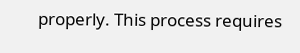properly. This process requires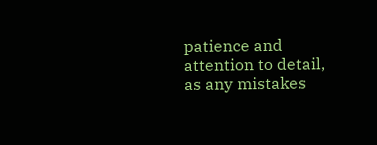patience and attention to detail, as any mistakes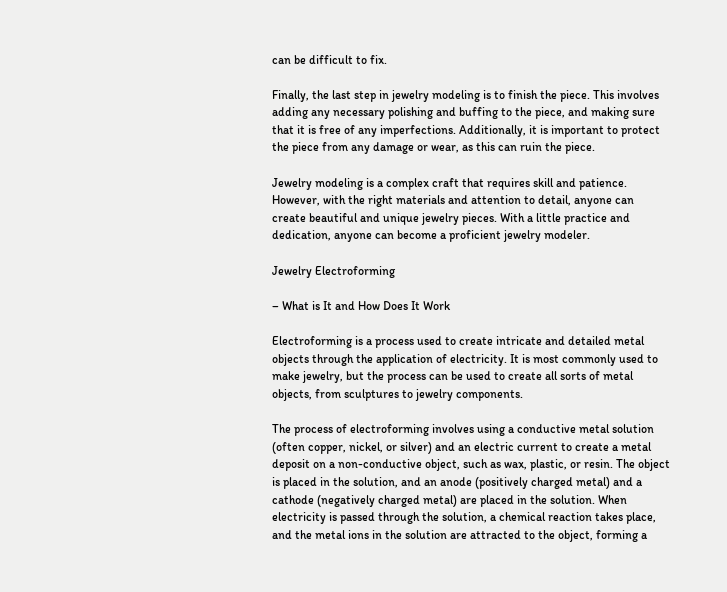can be difficult to fix.

Finally, the last step in jewelry modeling is to finish the piece. This involves adding any necessary polishing and buffing to the piece, and making sure that it is free of any imperfections. Additionally, it is important to protect the piece from any damage or wear, as this can ruin the piece.

Jewelry modeling is a complex craft that requires skill and patience. However, with the right materials and attention to detail, anyone can create beautiful and unique jewelry pieces. With a little practice and dedication, anyone can become a proficient jewelry modeler.

Jewelry Electroforming

– What is It and How Does It Work

Electroforming is a process used to create intricate and detailed metal objects through the application of electricity. It is most commonly used to make jewelry, but the process can be used to create all sorts of metal objects, from sculptures to jewelry components.

The process of electroforming involves using a conductive metal solution (often copper, nickel, or silver) and an electric current to create a metal deposit on a non-conductive object, such as wax, plastic, or resin. The object is placed in the solution, and an anode (positively charged metal) and a cathode (negatively charged metal) are placed in the solution. When electricity is passed through the solution, a chemical reaction takes place, and the metal ions in the solution are attracted to the object, forming a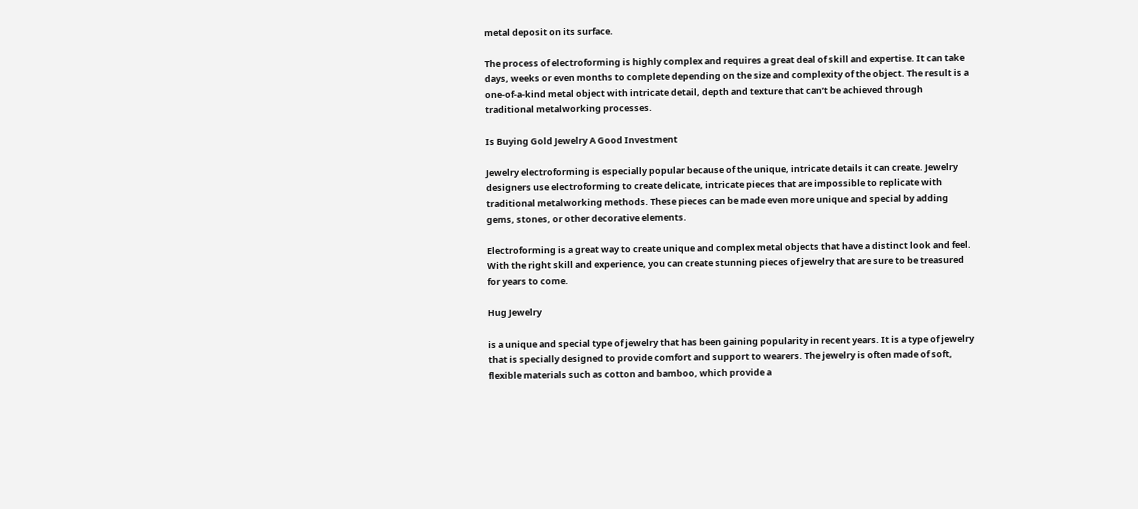metal deposit on its surface.

The process of electroforming is highly complex and requires a great deal of skill and expertise. It can take days, weeks or even months to complete depending on the size and complexity of the object. The result is a one-of-a-kind metal object with intricate detail, depth and texture that can’t be achieved through traditional metalworking processes.

Is Buying Gold Jewelry A Good Investment

Jewelry electroforming is especially popular because of the unique, intricate details it can create. Jewelry designers use electroforming to create delicate, intricate pieces that are impossible to replicate with traditional metalworking methods. These pieces can be made even more unique and special by adding gems, stones, or other decorative elements.

Electroforming is a great way to create unique and complex metal objects that have a distinct look and feel. With the right skill and experience, you can create stunning pieces of jewelry that are sure to be treasured for years to come.

Hug Jewelry

is a unique and special type of jewelry that has been gaining popularity in recent years. It is a type of jewelry that is specially designed to provide comfort and support to wearers. The jewelry is often made of soft, flexible materials such as cotton and bamboo, which provide a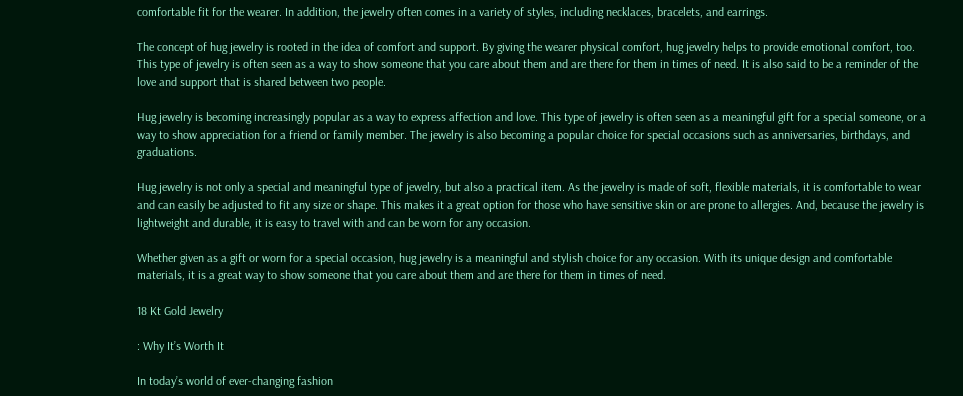comfortable fit for the wearer. In addition, the jewelry often comes in a variety of styles, including necklaces, bracelets, and earrings.

The concept of hug jewelry is rooted in the idea of comfort and support. By giving the wearer physical comfort, hug jewelry helps to provide emotional comfort, too. This type of jewelry is often seen as a way to show someone that you care about them and are there for them in times of need. It is also said to be a reminder of the love and support that is shared between two people.

Hug jewelry is becoming increasingly popular as a way to express affection and love. This type of jewelry is often seen as a meaningful gift for a special someone, or a way to show appreciation for a friend or family member. The jewelry is also becoming a popular choice for special occasions such as anniversaries, birthdays, and graduations.

Hug jewelry is not only a special and meaningful type of jewelry, but also a practical item. As the jewelry is made of soft, flexible materials, it is comfortable to wear and can easily be adjusted to fit any size or shape. This makes it a great option for those who have sensitive skin or are prone to allergies. And, because the jewelry is lightweight and durable, it is easy to travel with and can be worn for any occasion.

Whether given as a gift or worn for a special occasion, hug jewelry is a meaningful and stylish choice for any occasion. With its unique design and comfortable materials, it is a great way to show someone that you care about them and are there for them in times of need.

18 Kt Gold Jewelry

: Why It’s Worth It

In today’s world of ever-changing fashion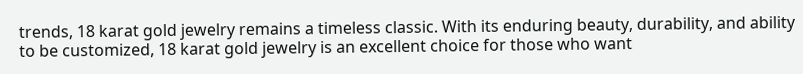trends, 18 karat gold jewelry remains a timeless classic. With its enduring beauty, durability, and ability to be customized, 18 karat gold jewelry is an excellent choice for those who want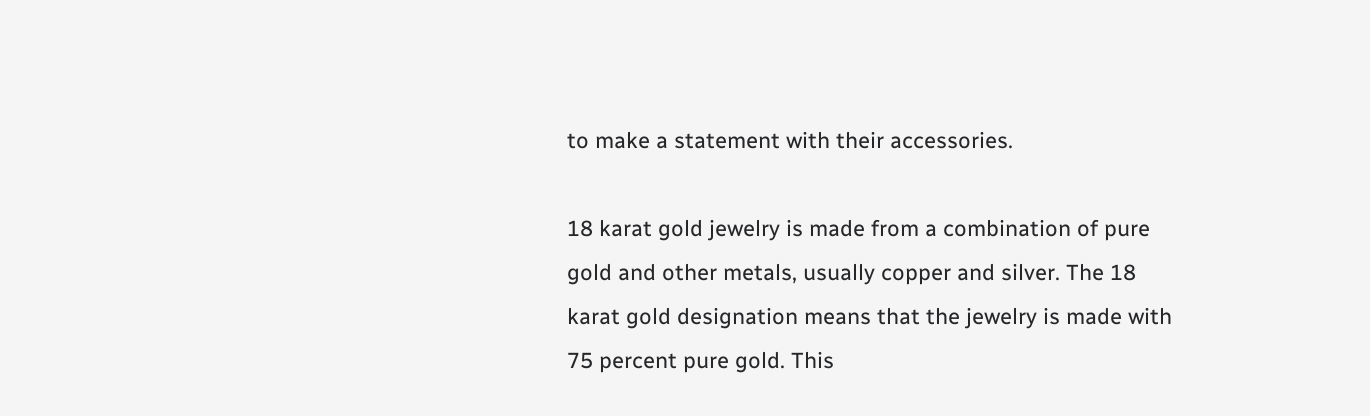to make a statement with their accessories.

18 karat gold jewelry is made from a combination of pure gold and other metals, usually copper and silver. The 18 karat gold designation means that the jewelry is made with 75 percent pure gold. This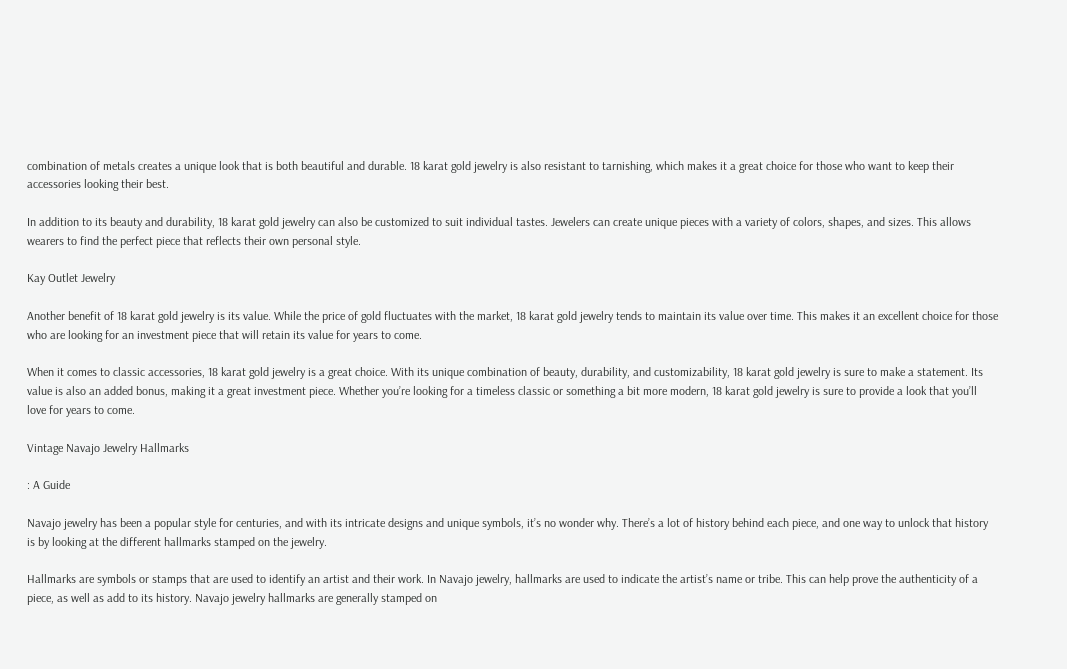combination of metals creates a unique look that is both beautiful and durable. 18 karat gold jewelry is also resistant to tarnishing, which makes it a great choice for those who want to keep their accessories looking their best.

In addition to its beauty and durability, 18 karat gold jewelry can also be customized to suit individual tastes. Jewelers can create unique pieces with a variety of colors, shapes, and sizes. This allows wearers to find the perfect piece that reflects their own personal style.

Kay Outlet Jewelry

Another benefit of 18 karat gold jewelry is its value. While the price of gold fluctuates with the market, 18 karat gold jewelry tends to maintain its value over time. This makes it an excellent choice for those who are looking for an investment piece that will retain its value for years to come.

When it comes to classic accessories, 18 karat gold jewelry is a great choice. With its unique combination of beauty, durability, and customizability, 18 karat gold jewelry is sure to make a statement. Its value is also an added bonus, making it a great investment piece. Whether you’re looking for a timeless classic or something a bit more modern, 18 karat gold jewelry is sure to provide a look that you’ll love for years to come.

Vintage Navajo Jewelry Hallmarks

: A Guide

Navajo jewelry has been a popular style for centuries, and with its intricate designs and unique symbols, it’s no wonder why. There’s a lot of history behind each piece, and one way to unlock that history is by looking at the different hallmarks stamped on the jewelry.

Hallmarks are symbols or stamps that are used to identify an artist and their work. In Navajo jewelry, hallmarks are used to indicate the artist’s name or tribe. This can help prove the authenticity of a piece, as well as add to its history. Navajo jewelry hallmarks are generally stamped on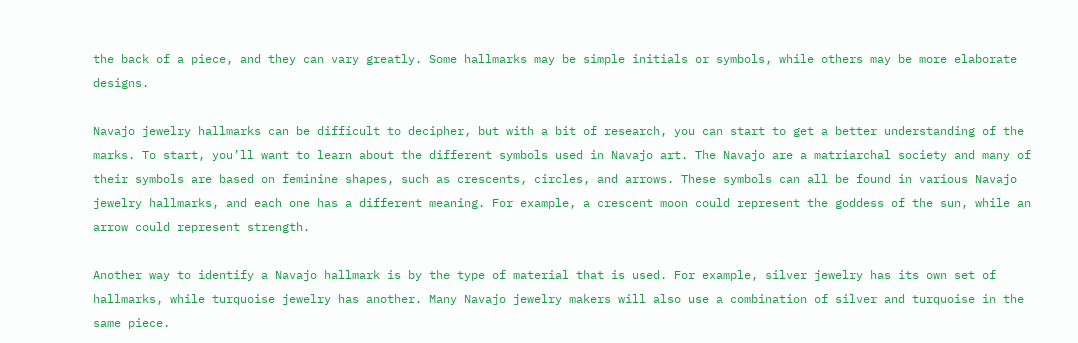the back of a piece, and they can vary greatly. Some hallmarks may be simple initials or symbols, while others may be more elaborate designs.

Navajo jewelry hallmarks can be difficult to decipher, but with a bit of research, you can start to get a better understanding of the marks. To start, you’ll want to learn about the different symbols used in Navajo art. The Navajo are a matriarchal society and many of their symbols are based on feminine shapes, such as crescents, circles, and arrows. These symbols can all be found in various Navajo jewelry hallmarks, and each one has a different meaning. For example, a crescent moon could represent the goddess of the sun, while an arrow could represent strength.

Another way to identify a Navajo hallmark is by the type of material that is used. For example, silver jewelry has its own set of hallmarks, while turquoise jewelry has another. Many Navajo jewelry makers will also use a combination of silver and turquoise in the same piece.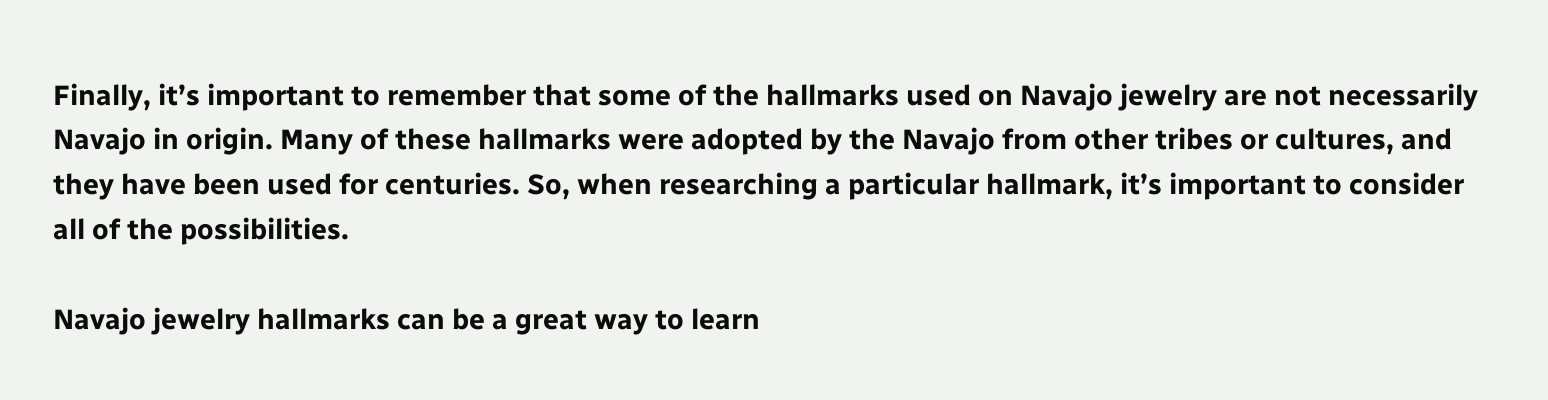Finally, it’s important to remember that some of the hallmarks used on Navajo jewelry are not necessarily Navajo in origin. Many of these hallmarks were adopted by the Navajo from other tribes or cultures, and they have been used for centuries. So, when researching a particular hallmark, it’s important to consider all of the possibilities.

Navajo jewelry hallmarks can be a great way to learn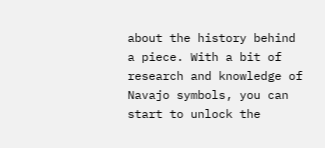about the history behind a piece. With a bit of research and knowledge of Navajo symbols, you can start to unlock the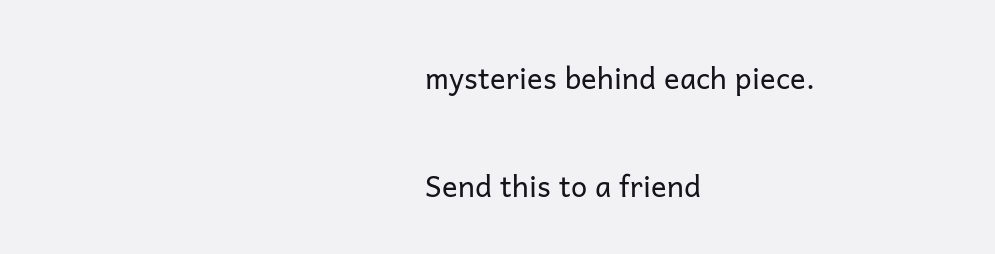mysteries behind each piece.

Send this to a friend